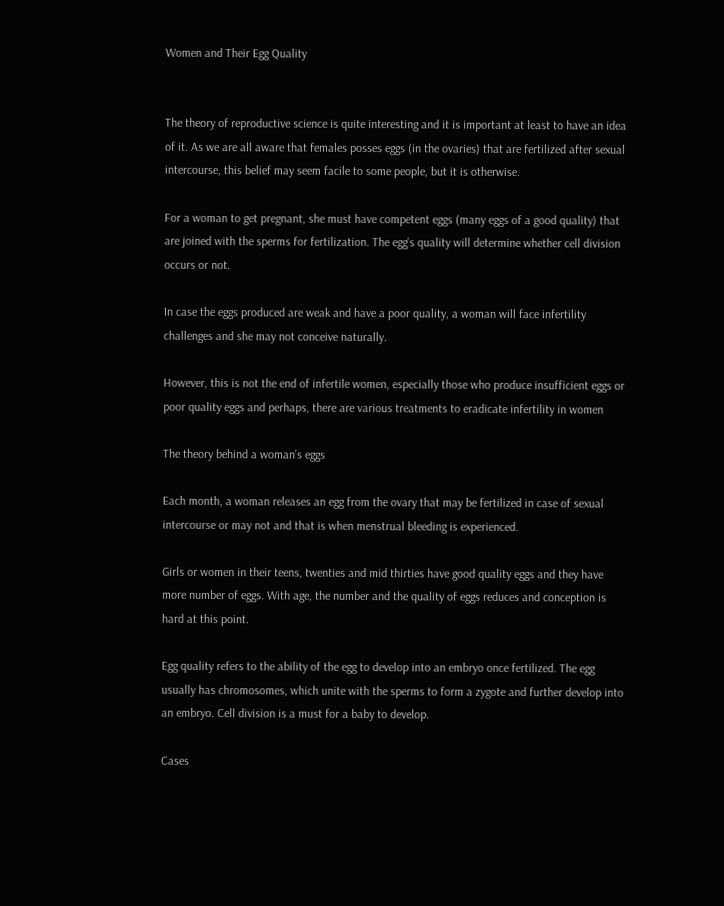Women and Their Egg Quality


The theory of reproductive science is quite interesting and it is important at least to have an idea of it. As we are all aware that females posses eggs (in the ovaries) that are fertilized after sexual intercourse, this belief may seem facile to some people, but it is otherwise.

For a woman to get pregnant, she must have competent eggs (many eggs of a good quality) that are joined with the sperms for fertilization. The egg’s quality will determine whether cell division occurs or not.

In case the eggs produced are weak and have a poor quality, a woman will face infertility challenges and she may not conceive naturally.

However, this is not the end of infertile women, especially those who produce insufficient eggs or poor quality eggs and perhaps, there are various treatments to eradicate infertility in women

The theory behind a woman’s eggs

Each month, a woman releases an egg from the ovary that may be fertilized in case of sexual intercourse or may not and that is when menstrual bleeding is experienced.

Girls or women in their teens, twenties and mid thirties have good quality eggs and they have more number of eggs. With age, the number and the quality of eggs reduces and conception is hard at this point.

Egg quality refers to the ability of the egg to develop into an embryo once fertilized. The egg usually has chromosomes, which unite with the sperms to form a zygote and further develop into an embryo. Cell division is a must for a baby to develop.

Cases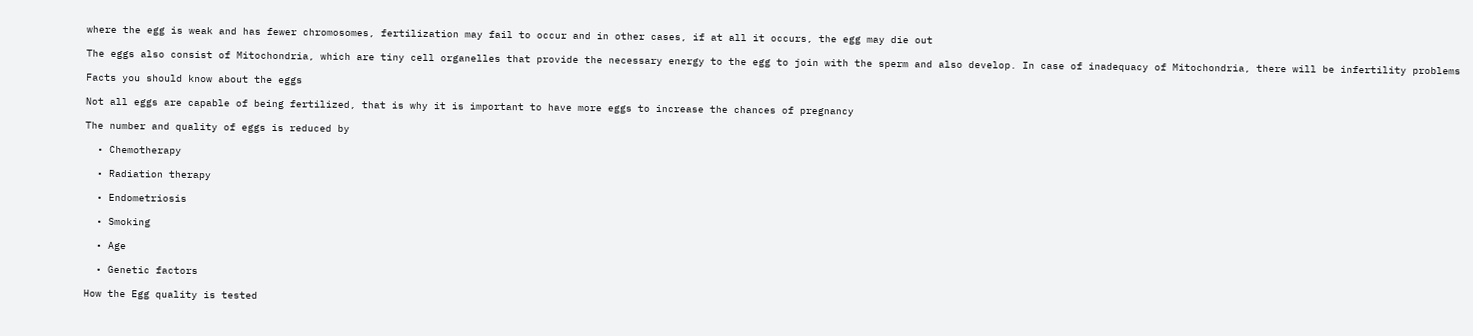where the egg is weak and has fewer chromosomes, fertilization may fail to occur and in other cases, if at all it occurs, the egg may die out

The eggs also consist of Mitochondria, which are tiny cell organelles that provide the necessary energy to the egg to join with the sperm and also develop. In case of inadequacy of Mitochondria, there will be infertility problems

Facts you should know about the eggs

Not all eggs are capable of being fertilized, that is why it is important to have more eggs to increase the chances of pregnancy

The number and quality of eggs is reduced by

  • Chemotherapy

  • Radiation therapy

  • Endometriosis

  • Smoking

  • Age

  • Genetic factors

How the Egg quality is tested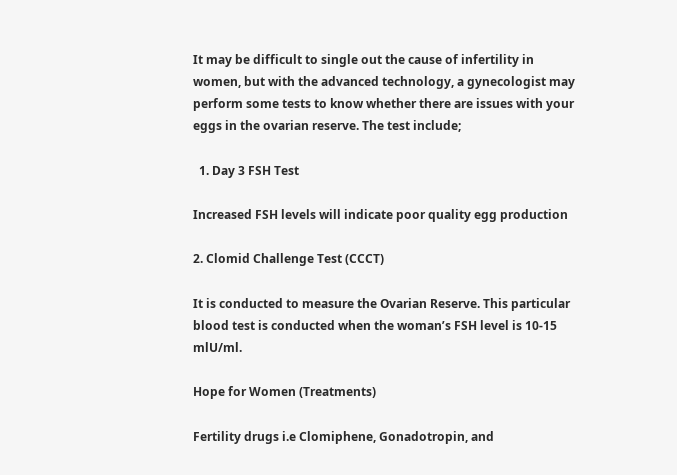It may be difficult to single out the cause of infertility in women, but with the advanced technology, a gynecologist may perform some tests to know whether there are issues with your eggs in the ovarian reserve. The test include;

  1. Day 3 FSH Test

Increased FSH levels will indicate poor quality egg production

2. Clomid Challenge Test (CCCT)

It is conducted to measure the Ovarian Reserve. This particular blood test is conducted when the woman’s FSH level is 10-15 mlU/ml.

Hope for Women (Treatments)

Fertility drugs i.e Clomiphene, Gonadotropin, and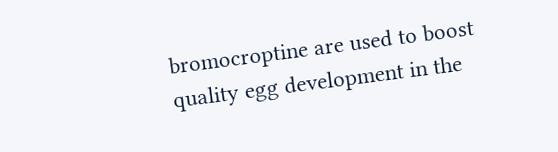bromocroptine are used to boost quality egg development in the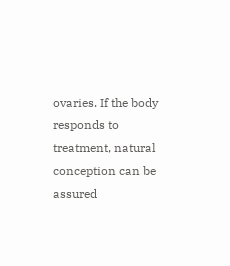ovaries. If the body responds to treatment, natural conception can be assured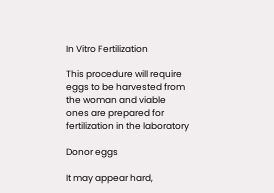In Vitro Fertilization

This procedure will require eggs to be harvested from the woman and viable ones are prepared for fertilization in the laboratory

Donor eggs

It may appear hard,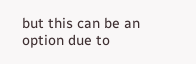but this can be an option due to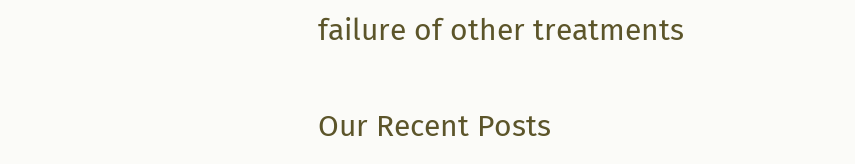failure of other treatments

Our Recent Posts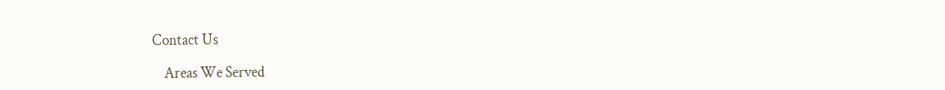Contact Us

    Areas We Served